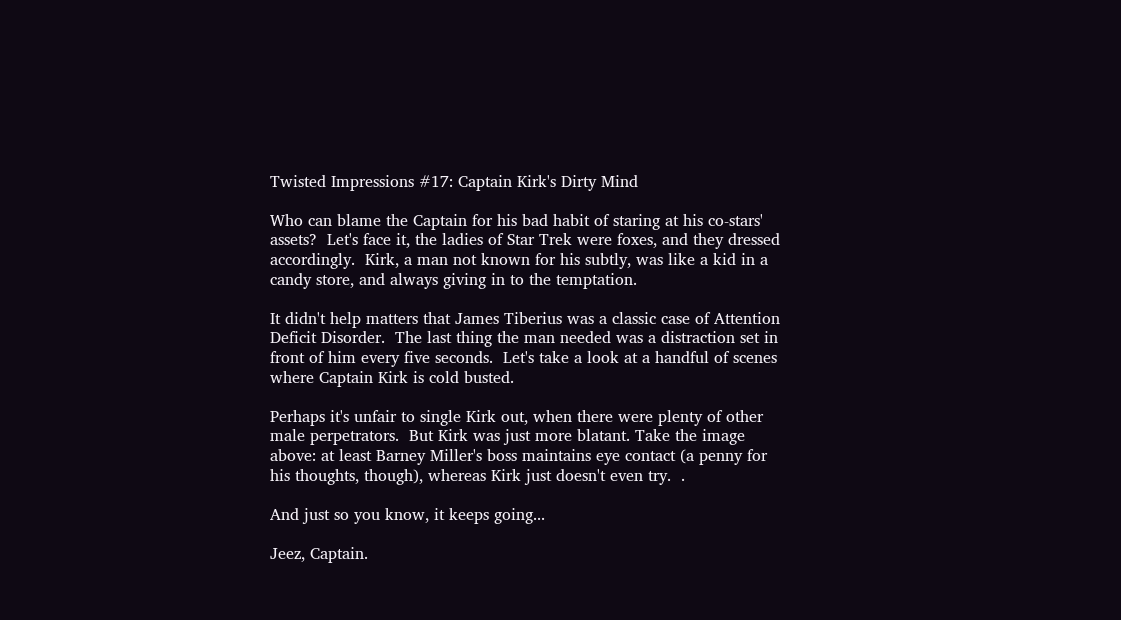Twisted Impressions #17: Captain Kirk's Dirty Mind

Who can blame the Captain for his bad habit of staring at his co-stars' assets?  Let's face it, the ladies of Star Trek were foxes, and they dressed accordingly.  Kirk, a man not known for his subtly, was like a kid in a candy store, and always giving in to the temptation.

It didn't help matters that James Tiberius was a classic case of Attention Deficit Disorder.  The last thing the man needed was a distraction set in front of him every five seconds.  Let's take a look at a handful of scenes where Captain Kirk is cold busted.

Perhaps it's unfair to single Kirk out, when there were plenty of other male perpetrators.  But Kirk was just more blatant. Take the image above: at least Barney Miller's boss maintains eye contact (a penny for his thoughts, though), whereas Kirk just doesn't even try.  .

And just so you know, it keeps going...

Jeez, Captain.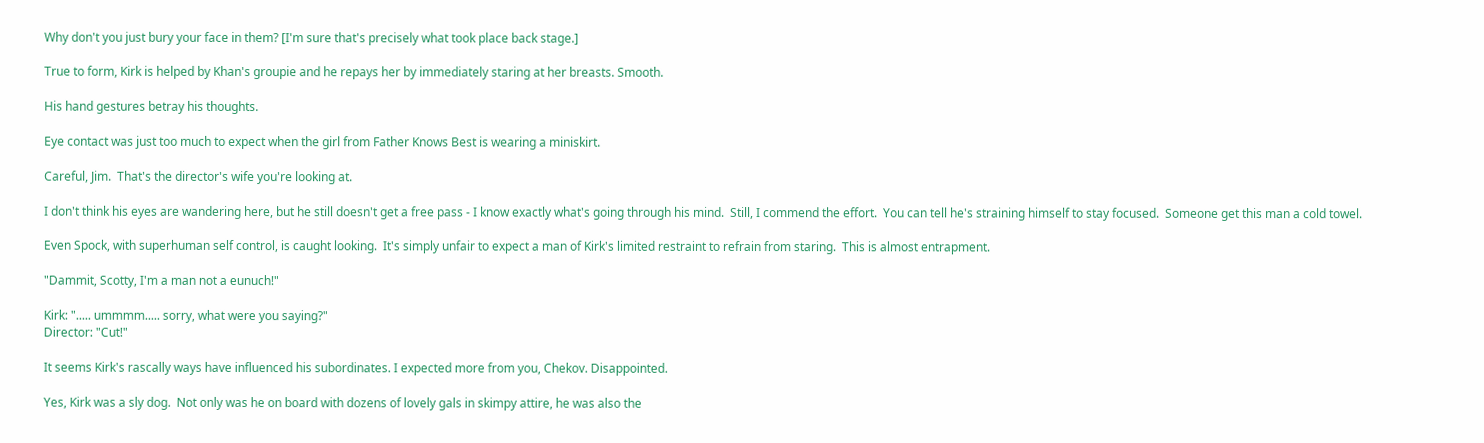Why don't you just bury your face in them? [I'm sure that's precisely what took place back stage.]

True to form, Kirk is helped by Khan's groupie and he repays her by immediately staring at her breasts. Smooth.

His hand gestures betray his thoughts.

Eye contact was just too much to expect when the girl from Father Knows Best is wearing a miniskirt.

Careful, Jim.  That's the director's wife you're looking at.

I don't think his eyes are wandering here, but he still doesn't get a free pass - I know exactly what's going through his mind.  Still, I commend the effort.  You can tell he's straining himself to stay focused.  Someone get this man a cold towel.

Even Spock, with superhuman self control, is caught looking.  It's simply unfair to expect a man of Kirk's limited restraint to refrain from staring.  This is almost entrapment.

"Dammit, Scotty, I'm a man not a eunuch!"

Kirk: "..... ummmm..... sorry, what were you saying?"
Director: "Cut!"

It seems Kirk's rascally ways have influenced his subordinates. I expected more from you, Chekov. Disappointed.

Yes, Kirk was a sly dog.  Not only was he on board with dozens of lovely gals in skimpy attire, he was also the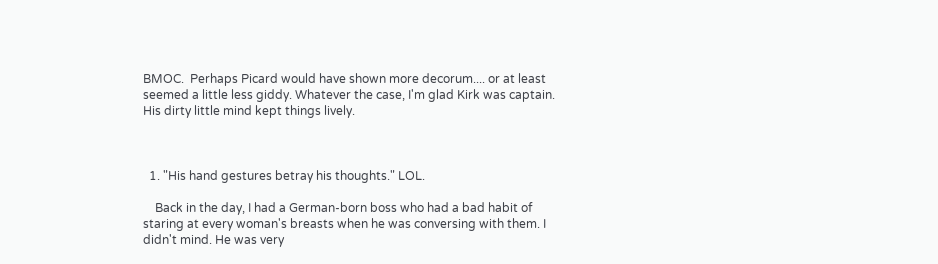BMOC.  Perhaps Picard would have shown more decorum.... or at least seemed a little less giddy. Whatever the case, I'm glad Kirk was captain.  His dirty little mind kept things lively.



  1. "His hand gestures betray his thoughts." LOL.

    Back in the day, I had a German-born boss who had a bad habit of staring at every woman's breasts when he was conversing with them. I didn't mind. He was very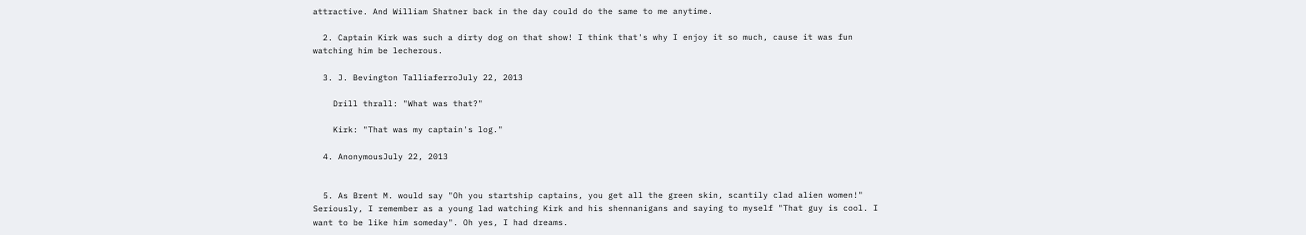attractive. And William Shatner back in the day could do the same to me anytime.

  2. Captain Kirk was such a dirty dog on that show! I think that's why I enjoy it so much, cause it was fun watching him be lecherous.

  3. J. Bevington TalliaferroJuly 22, 2013

    Drill thrall: "What was that?"

    Kirk: "That was my captain's log."

  4. AnonymousJuly 22, 2013


  5. As Brent M. would say "Oh you startship captains, you get all the green skin, scantily clad alien women!" Seriously, I remember as a young lad watching Kirk and his shennanigans and saying to myself "That guy is cool. I want to be like him someday". Oh yes, I had dreams.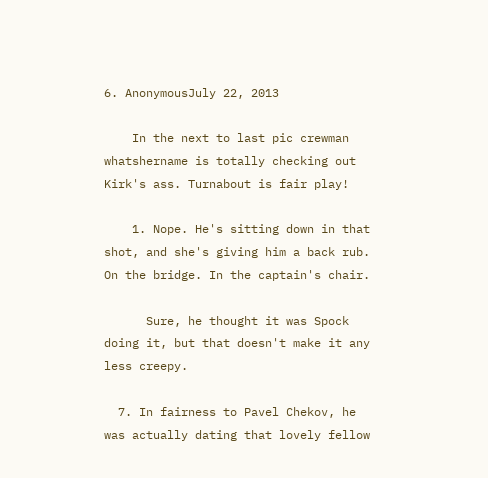6. AnonymousJuly 22, 2013

    In the next to last pic crewman whatshername is totally checking out Kirk's ass. Turnabout is fair play!

    1. Nope. He's sitting down in that shot, and she's giving him a back rub. On the bridge. In the captain's chair.

      Sure, he thought it was Spock doing it, but that doesn't make it any less creepy.

  7. In fairness to Pavel Chekov, he was actually dating that lovely fellow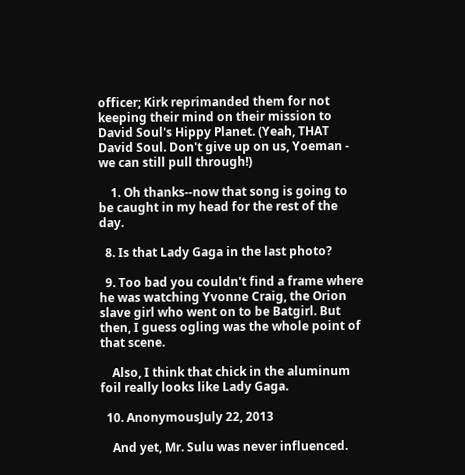officer; Kirk reprimanded them for not keeping their mind on their mission to David Soul's Hippy Planet. (Yeah, THAT David Soul. Don't give up on us, Yoeman - we can still pull through!)

    1. Oh thanks--now that song is going to be caught in my head for the rest of the day.

  8. Is that Lady Gaga in the last photo?

  9. Too bad you couldn't find a frame where he was watching Yvonne Craig, the Orion slave girl who went on to be Batgirl. But then, I guess ogling was the whole point of that scene.

    Also, I think that chick in the aluminum foil really looks like Lady Gaga.

  10. AnonymousJuly 22, 2013

    And yet, Mr. Sulu was never influenced.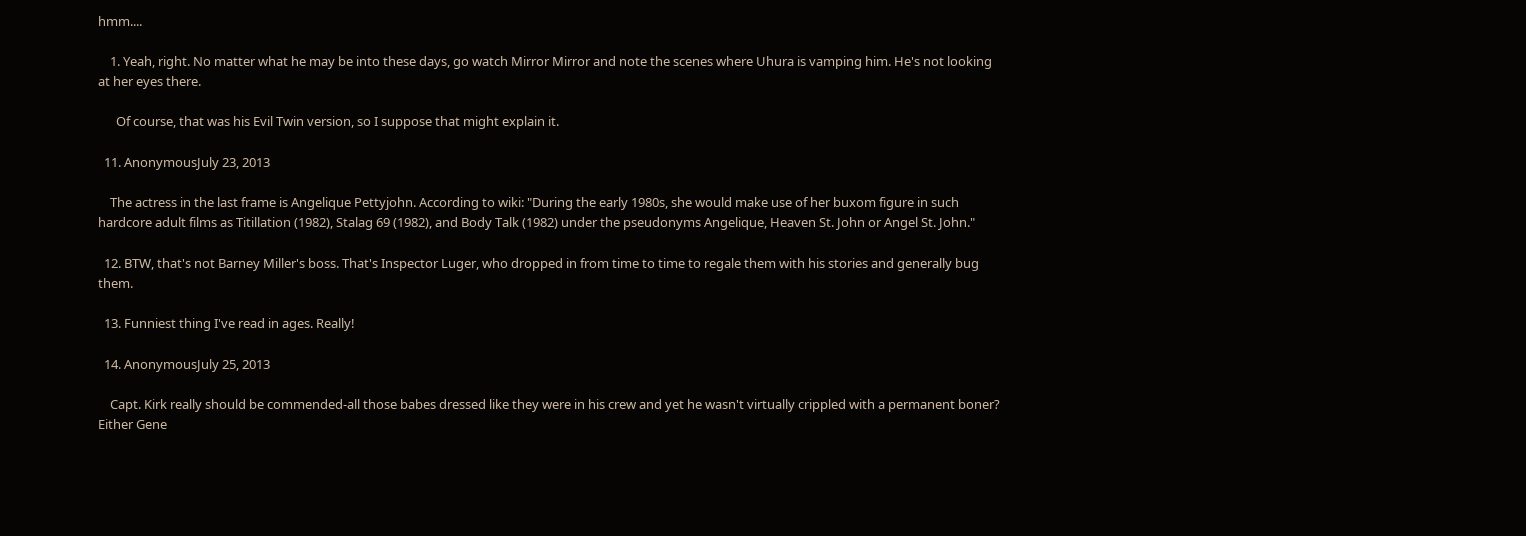hmm....

    1. Yeah, right. No matter what he may be into these days, go watch Mirror Mirror and note the scenes where Uhura is vamping him. He's not looking at her eyes there.

      Of course, that was his Evil Twin version, so I suppose that might explain it.

  11. AnonymousJuly 23, 2013

    The actress in the last frame is Angelique Pettyjohn. According to wiki: "During the early 1980s, she would make use of her buxom figure in such hardcore adult films as Titillation (1982), Stalag 69 (1982), and Body Talk (1982) under the pseudonyms Angelique, Heaven St. John or Angel St. John."

  12. BTW, that's not Barney Miller's boss. That's Inspector Luger, who dropped in from time to time to regale them with his stories and generally bug them.

  13. Funniest thing I've read in ages. Really!

  14. AnonymousJuly 25, 2013

    Capt. Kirk really should be commended-all those babes dressed like they were in his crew and yet he wasn't virtually crippled with a permanent boner? Either Gene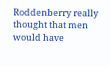Roddenberry really thought that men would have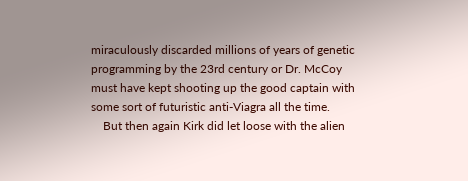miraculously discarded millions of years of genetic programming by the 23rd century or Dr. McCoy must have kept shooting up the good captain with some sort of futuristic anti-Viagra all the time.
    But then again Kirk did let loose with the alien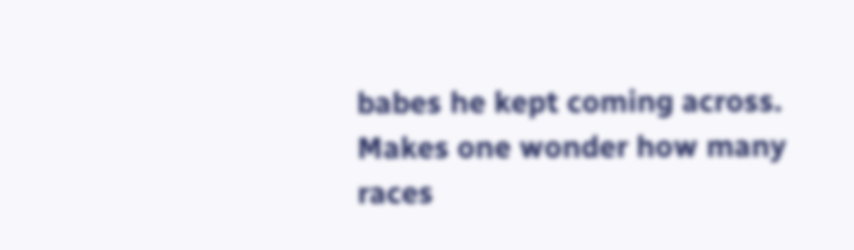babes he kept coming across. Makes one wonder how many races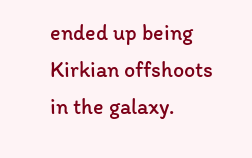ended up being Kirkian offshoots in the galaxy.